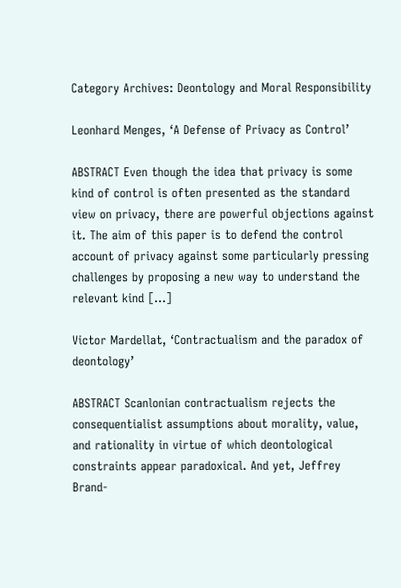Category Archives: Deontology and Moral Responsibility

Leonhard Menges, ‘A Defense of Privacy as Control’

ABSTRACT Even though the idea that privacy is some kind of control is often presented as the standard view on privacy, there are powerful objections against it. The aim of this paper is to defend the control account of privacy against some particularly pressing challenges by proposing a new way to understand the relevant kind […]

Victor Mardellat, ‘Contractualism and the paradox of deontology’

ABSTRACT Scanlonian contractualism rejects the consequentialist assumptions about morality, value, and rationality in virtue of which deontological constraints appear paradoxical. And yet, Jeffrey Brand-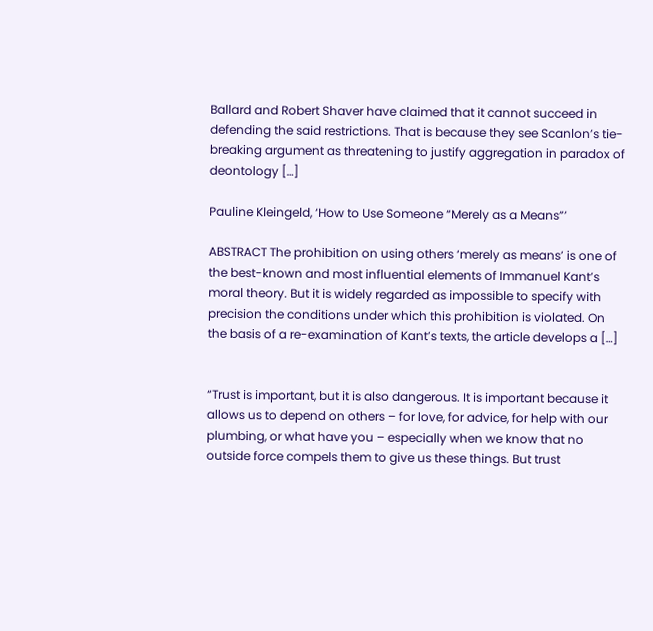Ballard and Robert Shaver have claimed that it cannot succeed in defending the said restrictions. That is because they see Scanlon’s tie-breaking argument as threatening to justify aggregation in paradox of deontology […]

Pauline Kleingeld, ‘How to Use Someone “Merely as a Means”’

ABSTRACT The prohibition on using others ‘merely as means’ is one of the best-known and most influential elements of Immanuel Kant’s moral theory. But it is widely regarded as impossible to specify with precision the conditions under which this prohibition is violated. On the basis of a re-examination of Kant’s texts, the article develops a […]


“Trust is important, but it is also dangerous. It is important because it allows us to depend on others – for love, for advice, for help with our plumbing, or what have you – especially when we know that no outside force compels them to give us these things. But trust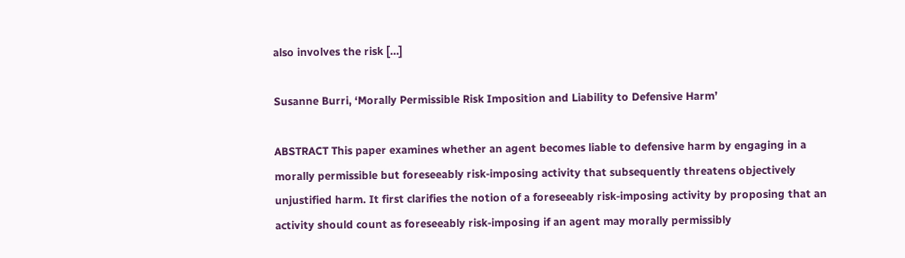also involves the risk […]

Susanne Burri, ‘Morally Permissible Risk Imposition and Liability to Defensive Harm’

ABSTRACT This paper examines whether an agent becomes liable to defensive harm by engaging in a morally permissible but foreseeably risk-imposing activity that subsequently threatens objectively unjustified harm. It first clarifies the notion of a foreseeably risk-imposing activity by proposing that an activity should count as foreseeably risk-imposing if an agent may morally permissibly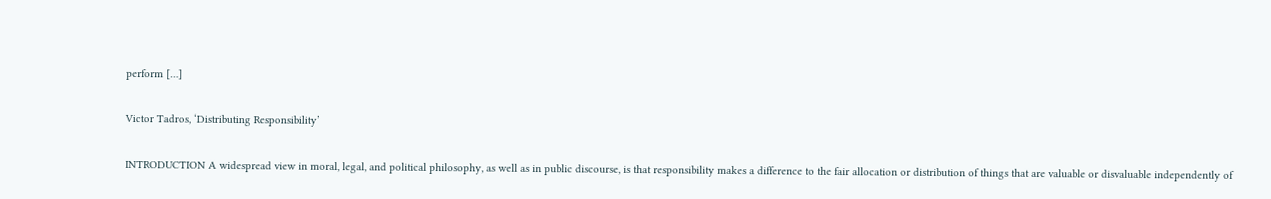perform […]

Victor Tadros, ‘Distributing Responsibility’

INTRODUCTION A widespread view in moral, legal, and political philosophy, as well as in public discourse, is that responsibility makes a difference to the fair allocation or distribution of things that are valuable or disvaluable independently of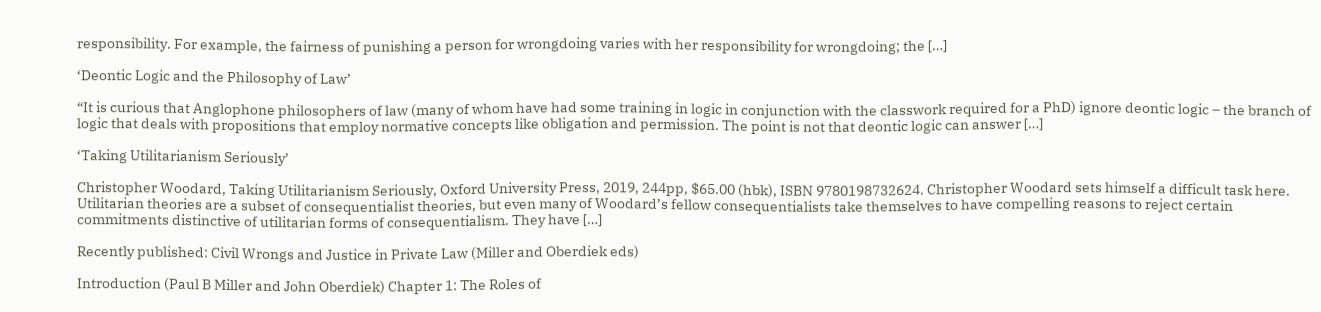responsibility. For example, the fairness of punishing a person for wrongdoing varies with her responsibility for wrongdoing; the […]

‘Deontic Logic and the Philosophy of Law’

“It is curious that Anglophone philosophers of law (many of whom have had some training in logic in conjunction with the classwork required for a PhD) ignore deontic logic – the branch of logic that deals with propositions that employ normative concepts like obligation and permission. The point is not that deontic logic can answer […]

‘Taking Utilitarianism Seriously’

Christopher Woodard, Taking Utilitarianism Seriously, Oxford University Press, 2019, 244pp, $65.00 (hbk), ISBN 9780198732624. Christopher Woodard sets himself a difficult task here. Utilitarian theories are a subset of consequentialist theories, but even many of Woodard’s fellow consequentialists take themselves to have compelling reasons to reject certain commitments distinctive of utilitarian forms of consequentialism. They have […]

Recently published: Civil Wrongs and Justice in Private Law (Miller and Oberdiek eds)

Introduction (Paul B Miller and John Oberdiek) Chapter 1: The Roles of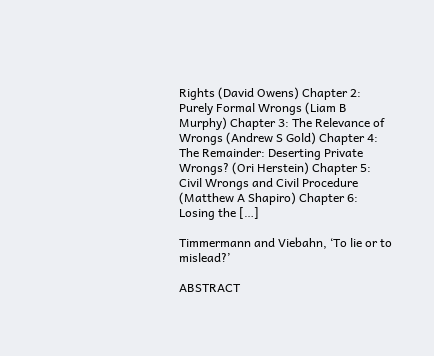Rights (David Owens) Chapter 2: Purely Formal Wrongs (Liam B Murphy) Chapter 3: The Relevance of Wrongs (Andrew S Gold) Chapter 4: The Remainder: Deserting Private Wrongs? (Ori Herstein) Chapter 5: Civil Wrongs and Civil Procedure (Matthew A Shapiro) Chapter 6: Losing the […]

Timmermann and Viebahn, ‘To lie or to mislead?’

ABSTRACT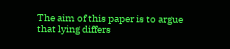The aim of this paper is to argue that lying differs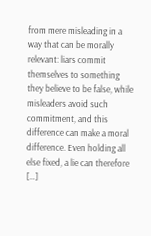from mere misleading in a way that can be morally relevant: liars commit themselves to something they believe to be false, while misleaders avoid such commitment, and this difference can make a moral difference. Even holding all else fixed, a lie can therefore […]